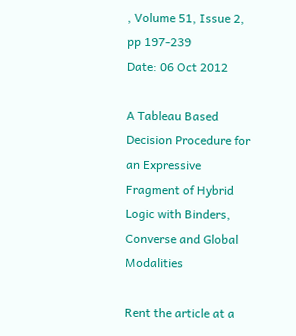, Volume 51, Issue 2, pp 197-239
Date: 06 Oct 2012

A Tableau Based Decision Procedure for an Expressive Fragment of Hybrid Logic with Binders, Converse and Global Modalities

Rent the article at a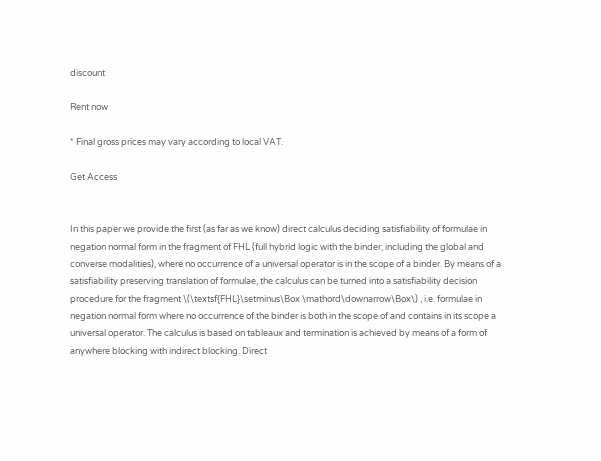discount

Rent now

* Final gross prices may vary according to local VAT.

Get Access


In this paper we provide the first (as far as we know) direct calculus deciding satisfiability of formulae in negation normal form in the fragment of FHL (full hybrid logic with the binder, including the global and converse modalities), where no occurrence of a universal operator is in the scope of a binder. By means of a satisfiability preserving translation of formulae, the calculus can be turned into a satisfiability decision procedure for the fragment \(\textsf{FHL}\setminus\Box \mathord\downarrow\Box\) , i.e. formulae in negation normal form where no occurrence of the binder is both in the scope of and contains in its scope a universal operator. The calculus is based on tableaux and termination is achieved by means of a form of anywhere blocking with indirect blocking. Direct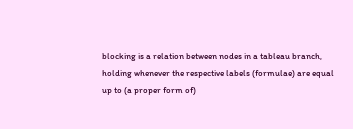blocking is a relation between nodes in a tableau branch, holding whenever the respective labels (formulae) are equal up to (a proper form of)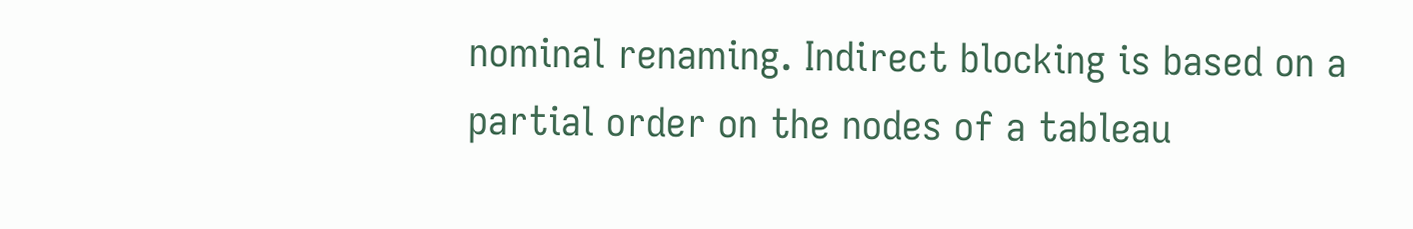nominal renaming. Indirect blocking is based on a partial order on the nodes of a tableau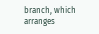branch, which arranges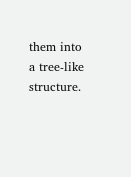them into a tree-like structure.